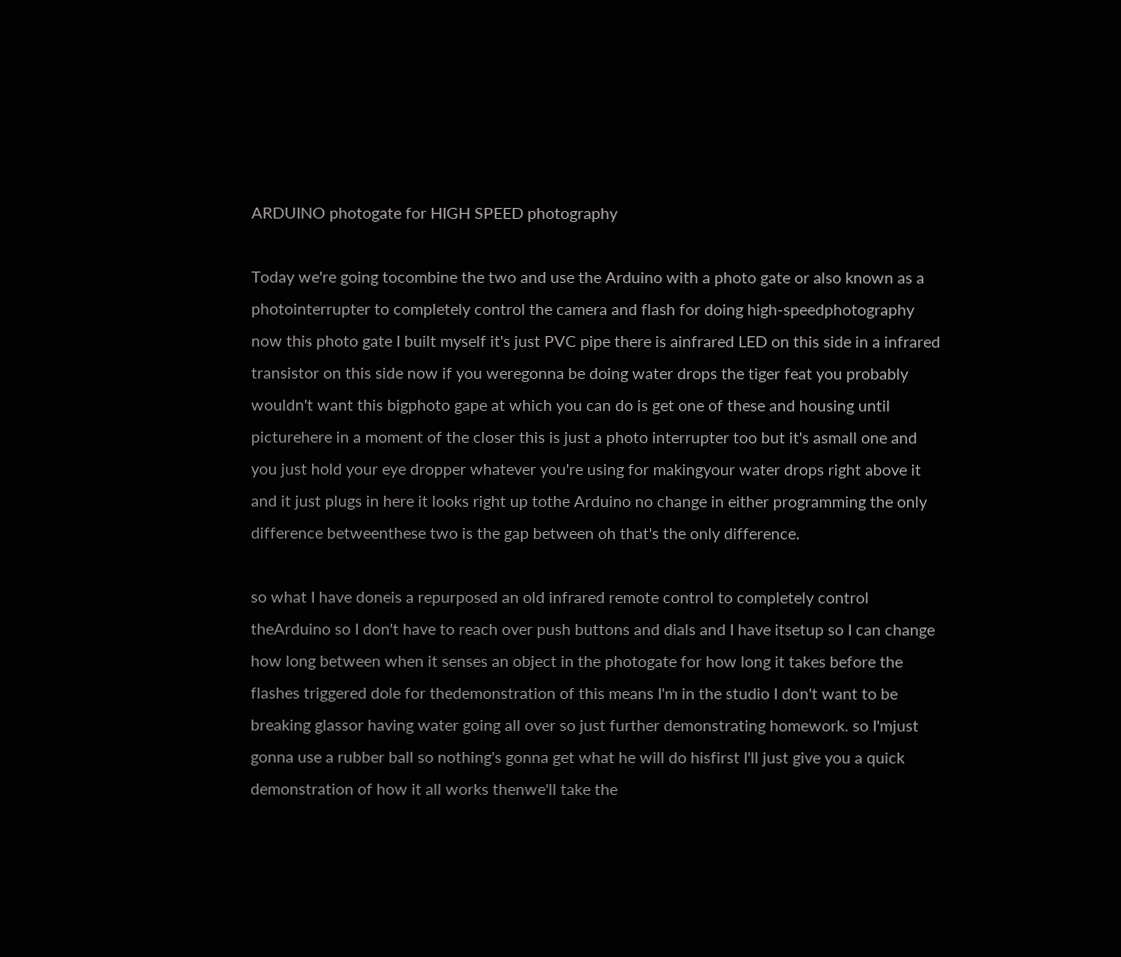ARDUINO photogate for HIGH SPEED photography

Today we're going tocombine the two and use the Arduino with a photo gate or also known as a photointerrupter to completely control the camera and flash for doing high-speedphotography now this photo gate I built myself it's just PVC pipe there is ainfrared LED on this side in a infrared transistor on this side now if you weregonna be doing water drops the tiger feat you probably wouldn't want this bigphoto gape at which you can do is get one of these and housing until picturehere in a moment of the closer this is just a photo interrupter too but it's asmall one and you just hold your eye dropper whatever you're using for makingyour water drops right above it and it just plugs in here it looks right up tothe Arduino no change in either programming the only difference betweenthese two is the gap between oh that's the only difference.

so what I have doneis a repurposed an old infrared remote control to completely control theArduino so I don't have to reach over push buttons and dials and I have itsetup so I can change how long between when it senses an object in the photogate for how long it takes before the flashes triggered dole for thedemonstration of this means I'm in the studio I don't want to be breaking glassor having water going all over so just further demonstrating homework. so I'mjust gonna use a rubber ball so nothing's gonna get what he will do hisfirst I'll just give you a quick demonstration of how it all works thenwe'll take the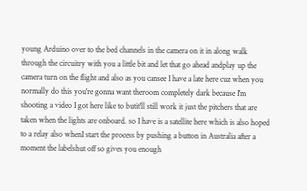young Arduino over to the bed channels in the camera on it in along walk through the circuitry with you a little bit and let that go ahead andplay up the camera turn on the flight and also as you cansee I have a late here cuz when you normally do this you're gonna want theroom completely dark because I'm shooting a video I got here like to butit'll still work it just the pitchers that are taken when the lights are onboard. so I have is a satellite here which is also hoped to a relay also whenI start the process by pushing a button in Australia after a moment the labelshut off so gives you enough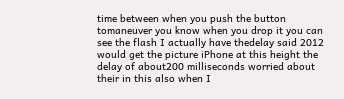time between when you push the button tomaneuver you know when you drop it you can see the flash I actually have thedelay said 2012 would get the picture iPhone at this height the delay of about200 milliseconds worried about their in this also when I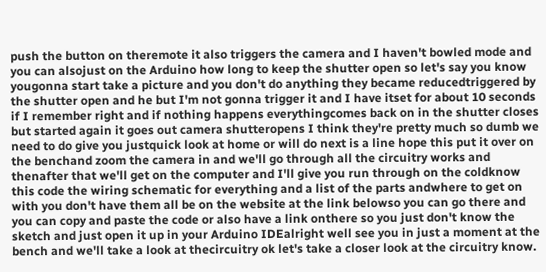push the button on theremote it also triggers the camera and I haven't bowled mode and you can alsojust on the Arduino how long to keep the shutter open so let's say you know yougonna start take a picture and you don't do anything they became reducedtriggered by the shutter open and he but I'm not gonna trigger it and I have itset for about 10 seconds if I remember right and if nothing happens everythingcomes back on in the shutter closes but started again it goes out camera shutteropens I think they're pretty much so dumb we need to do give you justquick look at home or will do next is a line hope this put it over on the benchand zoom the camera in and we'll go through all the circuitry works and thenafter that we'll get on the computer and I'll give you run through on the coldknow this code the wiring schematic for everything and a list of the parts andwhere to get on with you don't have them all be on the website at the link belowso you can go there and you can copy and paste the code or also have a link onthere so you just don't know the sketch and just open it up in your Arduino IDEalright well see you in just a moment at the bench and we'll take a look at thecircuitry ok let's take a closer look at the circuitry know.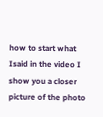how to start what Isaid in the video I show you a closer picture of the photo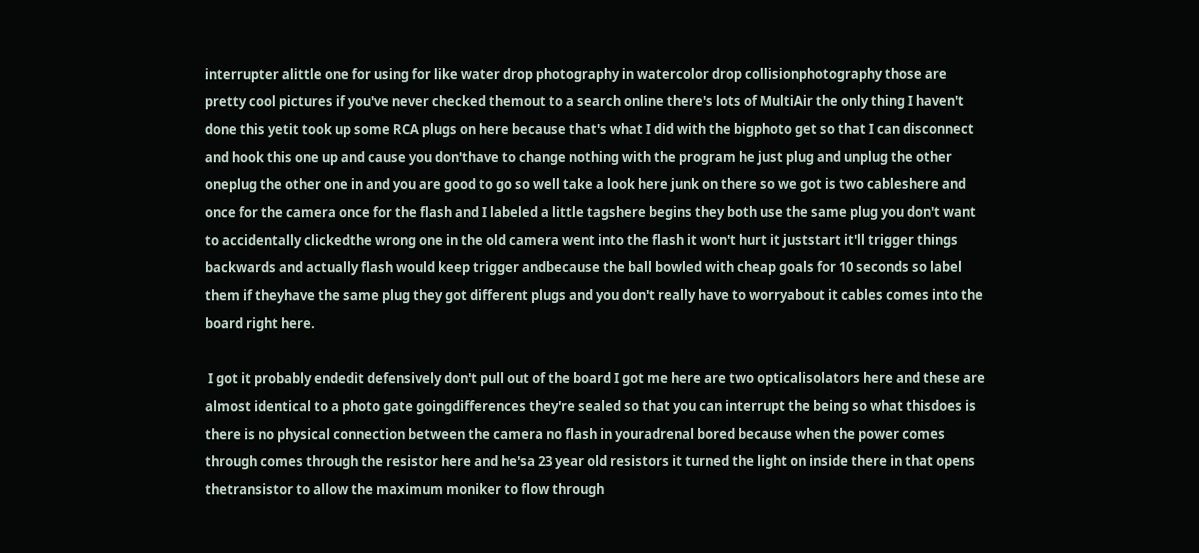interrupter alittle one for using for like water drop photography in watercolor drop collisionphotography those are pretty cool pictures if you've never checked themout to a search online there's lots of MultiAir the only thing I haven't done this yetit took up some RCA plugs on here because that's what I did with the bigphoto get so that I can disconnect and hook this one up and cause you don'thave to change nothing with the program he just plug and unplug the other oneplug the other one in and you are good to go so well take a look here junk on there so we got is two cableshere and once for the camera once for the flash and I labeled a little tagshere begins they both use the same plug you don't want to accidentally clickedthe wrong one in the old camera went into the flash it won't hurt it juststart it'll trigger things backwards and actually flash would keep trigger andbecause the ball bowled with cheap goals for 10 seconds so label them if theyhave the same plug they got different plugs and you don't really have to worryabout it cables comes into the board right here.

 I got it probably endedit defensively don't pull out of the board I got me here are two opticalisolators here and these are almost identical to a photo gate goingdifferences they're sealed so that you can interrupt the being so what thisdoes is there is no physical connection between the camera no flash in youradrenal bored because when the power comes through comes through the resistor here and he'sa 23 year old resistors it turned the light on inside there in that opens thetransistor to allow the maximum moniker to flow through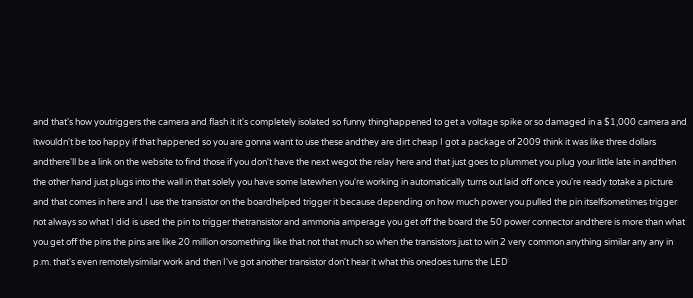and that's how youtriggers the camera and flash it it's completely isolated so funny thinghappened to get a voltage spike or so damaged in a $1,000 camera and itwouldn't be too happy if that happened so you are gonna want to use these andthey are dirt cheap I got a package of 2009 think it was like three dollars andthere'll be a link on the website to find those if you don't have the next wegot the relay here and that just goes to plummet you plug your little late in andthen the other hand just plugs into the wall in that solely you have some latewhen you're working in automatically turns out laid off once you're ready totake a picture and that comes in here and I use the transistor on the boardhelped trigger it because depending on how much power you pulled the pin itselfsometimes trigger not always so what I did is used the pin to trigger thetransistor and ammonia amperage you get off the board the 50 power connector andthere is more than what you get off the pins the pins are like 20 million orsomething like that not that much so when the transistors just to win 2 very common anything similar any any in p.m. that's even remotelysimilar work and then I've got another transistor don't hear it what this onedoes turns the LED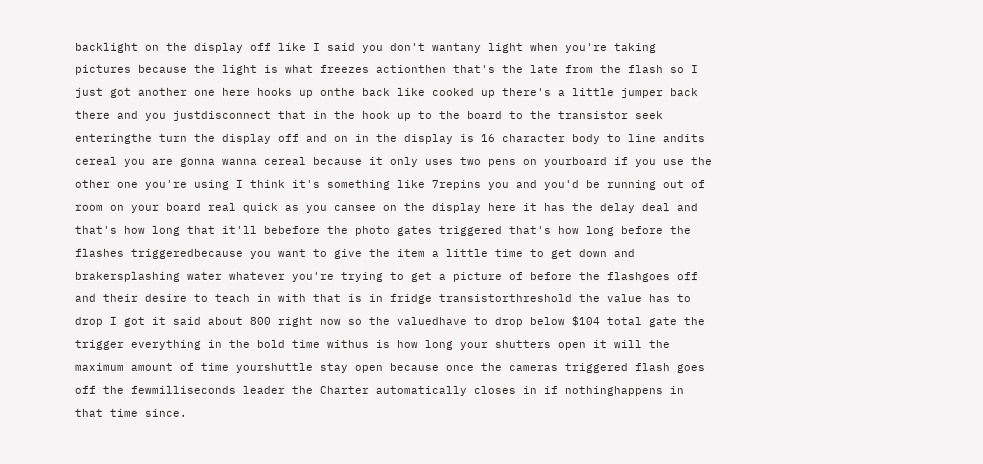backlight on the display off like I said you don't wantany light when you're taking pictures because the light is what freezes actionthen that's the late from the flash so I just got another one here hooks up onthe back like cooked up there's a little jumper back there and you justdisconnect that in the hook up to the board to the transistor seek enteringthe turn the display off and on in the display is 16 character body to line andits cereal you are gonna wanna cereal because it only uses two pens on yourboard if you use the other one you're using I think it's something like 7repins you and you'd be running out of room on your board real quick as you cansee on the display here it has the delay deal and that's how long that it'll bebefore the photo gates triggered that's how long before the flashes triggeredbecause you want to give the item a little time to get down and brakersplashing water whatever you're trying to get a picture of before the flashgoes off and their desire to teach in with that is in fridge transistorthreshold the value has to drop I got it said about 800 right now so the valuedhave to drop below $104 total gate the trigger everything in the bold time withus is how long your shutters open it will the maximum amount of time yourshuttle stay open because once the cameras triggered flash goes off the fewmilliseconds leader the Charter automatically closes in if nothinghappens in that time since.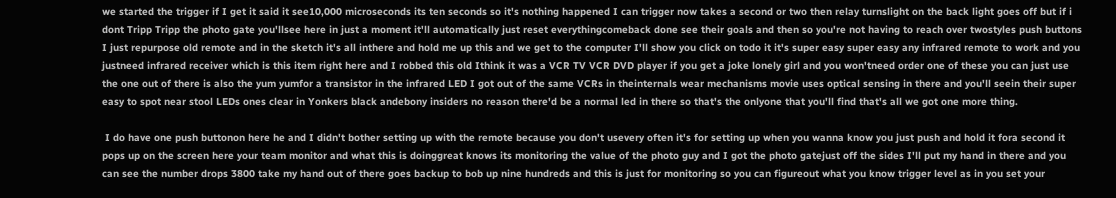we started the trigger if I get it said it see10,000 microseconds its ten seconds so it's nothing happened I can trigger now takes a second or two then relay turnslight on the back light goes off but if i dont Tripp Tripp the photo gate you'llsee here in just a moment it'll automatically just reset everythingcomeback done see their goals and then so you're not having to reach over twostyles push buttons I just repurpose old remote and in the sketch it's all inthere and hold me up this and we get to the computer I'll show you click on todo it it's super easy super easy any infrared remote to work and you justneed infrared receiver which is this item right here and I robbed this old Ithink it was a VCR TV VCR DVD player if you get a joke lonely girl and you won'tneed order one of these you can just use the one out of there is also the yum yumfor a transistor in the infrared LED I got out of the same VCRs in theinternals wear mechanisms movie uses optical sensing in there and you'll seein their super easy to spot near stool LEDs ones clear in Yonkers black andebony insiders no reason there'd be a normal led in there so that's the onlyone that you'll find that's all we got one more thing.

 I do have one push buttonon here he and I didn't bother setting up with the remote because you don't usevery often it's for setting up when you wanna know you just push and hold it fora second it pops up on the screen here your team monitor and what this is doinggreat knows its monitoring the value of the photo guy and I got the photo gatejust off the sides I'll put my hand in there and you can see the number drops 3800 take my hand out of there goes backup to bob up nine hundreds and this is just for monitoring so you can figureout what you know trigger level as in you set your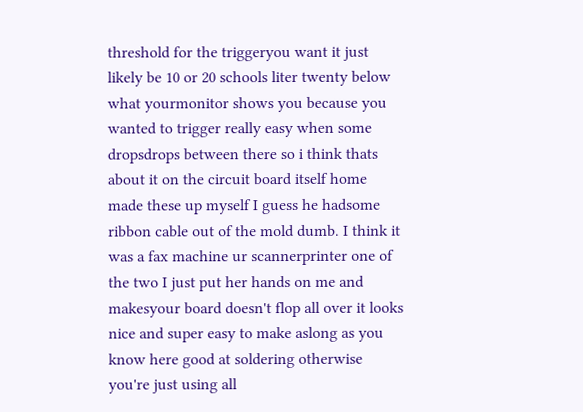threshold for the triggeryou want it just likely be 10 or 20 schools liter twenty below what yourmonitor shows you because you wanted to trigger really easy when some dropsdrops between there so i think thats about it on the circuit board itself home made these up myself I guess he hadsome ribbon cable out of the mold dumb. I think it was a fax machine ur scannerprinter one of the two I just put her hands on me and makesyour board doesn't flop all over it looks nice and super easy to make aslong as you know here good at soldering otherwise you're just using all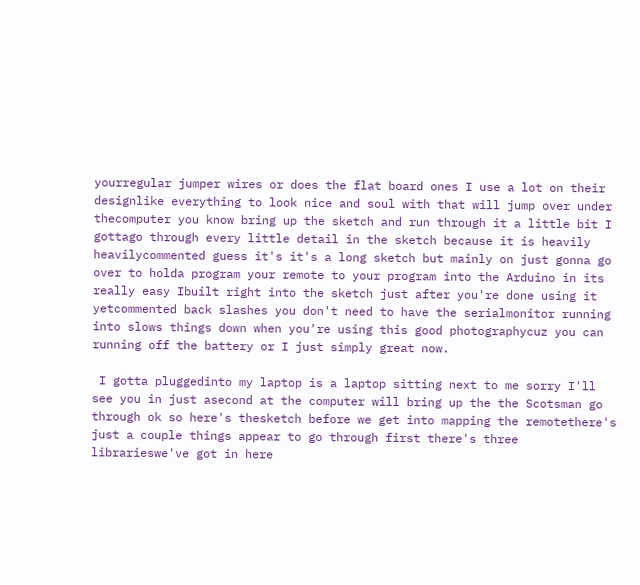yourregular jumper wires or does the flat board ones I use a lot on their designlike everything to look nice and soul with that will jump over under thecomputer you know bring up the sketch and run through it a little bit I gottago through every little detail in the sketch because it is heavily heavilycommented guess it's it's a long sketch but mainly on just gonna go over to holda program your remote to your program into the Arduino in its really easy Ibuilt right into the sketch just after you're done using it yetcommented back slashes you don't need to have the serialmonitor running into slows things down when you're using this good photographycuz you can running off the battery or I just simply great now.

 I gotta pluggedinto my laptop is a laptop sitting next to me sorry I'll see you in just asecond at the computer will bring up the the Scotsman go through ok so here's thesketch before we get into mapping the remotethere's just a couple things appear to go through first there's three librarieswe've got in here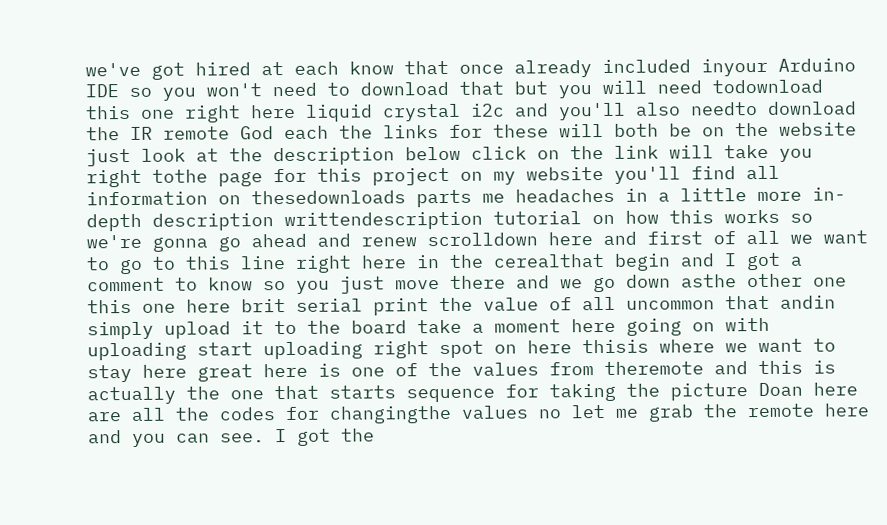we've got hired at each know that once already included inyour Arduino IDE so you won't need to download that but you will need todownload this one right here liquid crystal i2c and you'll also needto download the IR remote God each the links for these will both be on the website just look at the description below click on the link will take you right tothe page for this project on my website you'll find all information on thesedownloads parts me headaches in a little more in-depth description writtendescription tutorial on how this works so we're gonna go ahead and renew scrolldown here and first of all we want to go to this line right here in the cerealthat begin and I got a comment to know so you just move there and we go down asthe other one this one here brit serial print the value of all uncommon that andin simply upload it to the board take a moment here going on with uploading start uploading right spot on here thisis where we want to stay here great here is one of the values from theremote and this is actually the one that starts sequence for taking the picture Doan here are all the codes for changingthe values no let me grab the remote here and you can see. I got the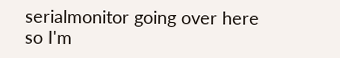serialmonitor going over here so I'm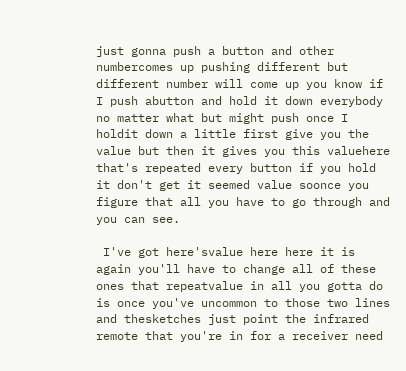just gonna push a button and other numbercomes up pushing different but different number will come up you know if I push abutton and hold it down everybody no matter what but might push once I holdit down a little first give you the value but then it gives you this valuehere that's repeated every button if you hold it don't get it seemed value soonce you figure that all you have to go through and you can see.

 I've got here'svalue here here it is again you'll have to change all of these ones that repeatvalue in all you gotta do is once you've uncommon to those two lines and thesketches just point the infrared remote that you're in for a receiver need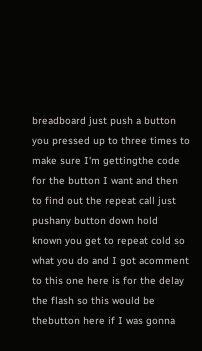breadboard just push a button you pressed up to three times to make sure I'm gettingthe code for the button I want and then to find out the repeat call just pushany button down hold known you get to repeat cold so what you do and I got acomment to this one here is for the delay the flash so this would be thebutton here if I was gonna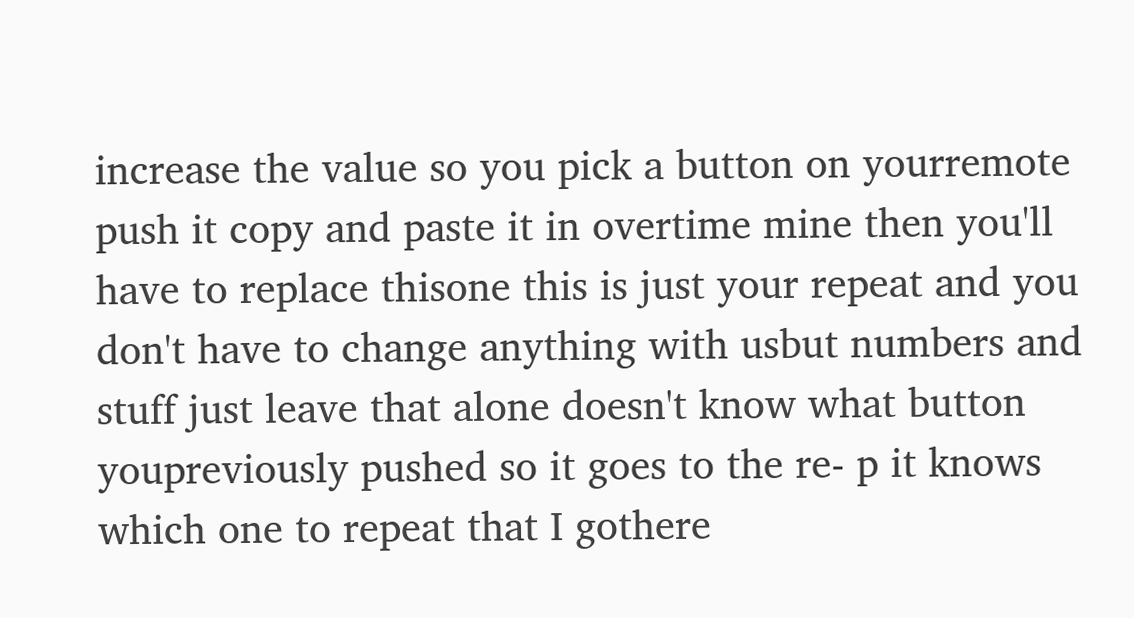increase the value so you pick a button on yourremote push it copy and paste it in overtime mine then you'll have to replace thisone this is just your repeat and you don't have to change anything with usbut numbers and stuff just leave that alone doesn't know what button youpreviously pushed so it goes to the re- p it knows which one to repeat that I gothere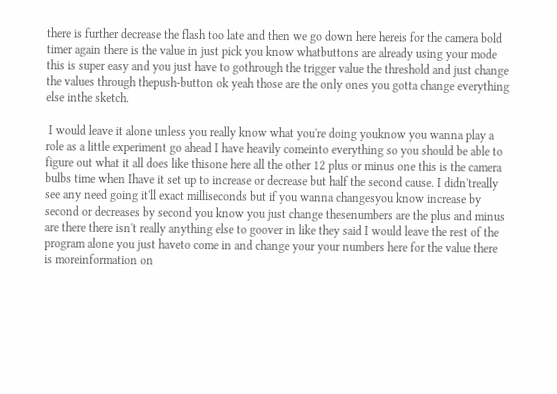there is further decrease the flash too late and then we go down here hereis for the camera bold timer again there is the value in just pick you know whatbuttons are already using your mode this is super easy and you just have to gothrough the trigger value the threshold and just change the values through thepush-button ok yeah those are the only ones you gotta change everything else inthe sketch.

 I would leave it alone unless you really know what you're doing youknow you wanna play a role as a little experiment go ahead I have heavily comeinto everything so you should be able to figure out what it all does like thisone here all the other 12 plus or minus one this is the camera bulbs time when Ihave it set up to increase or decrease but half the second cause. I didn'treally see any need going it'll exact milliseconds but if you wanna changesyou know increase by second or decreases by second you know you just change thesenumbers are the plus and minus are there there isn't really anything else to goover in like they said I would leave the rest of the program alone you just haveto come in and change your your numbers here for the value there is moreinformation on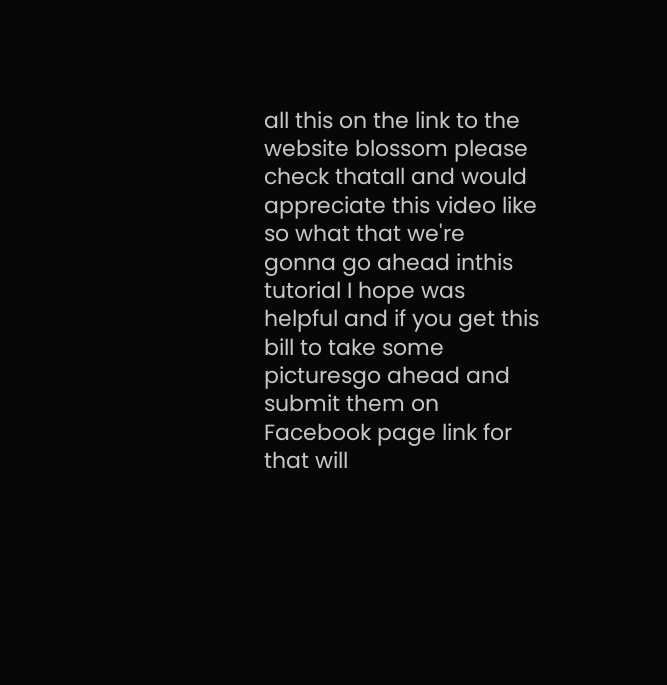all this on the link to the website blossom please check thatall and would appreciate this video like so what that we're gonna go ahead inthis tutorial I hope was helpful and if you get this bill to take some picturesgo ahead and submit them on Facebook page link for that will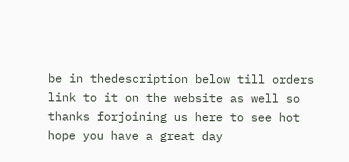be in thedescription below till orders link to it on the website as well so thanks forjoining us here to see hot hope you have a great day